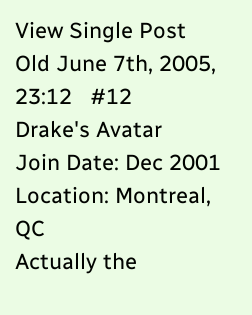View Single Post
Old June 7th, 2005, 23:12   #12
Drake's Avatar
Join Date: Dec 2001
Location: Montreal, QC
Actually the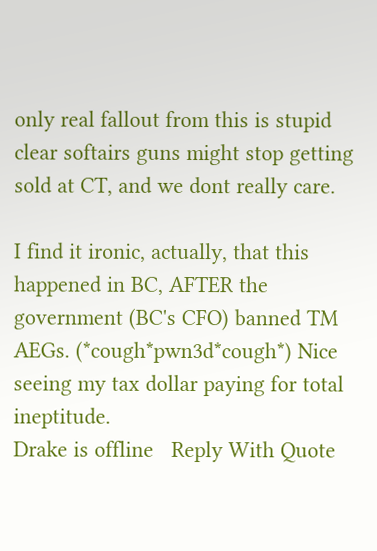only real fallout from this is stupid clear softairs guns might stop getting sold at CT, and we dont really care.

I find it ironic, actually, that this happened in BC, AFTER the government (BC's CFO) banned TM AEGs. (*cough*pwn3d*cough*) Nice seeing my tax dollar paying for total ineptitude.
Drake is offline   Reply With Quote